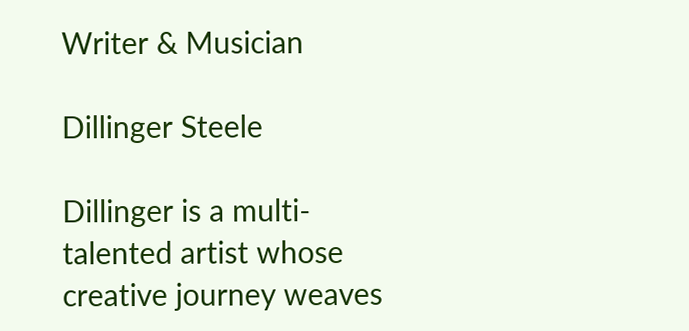Writer & Musician

Dillinger Steele

Dillinger is a multi-talented artist whose creative journey weaves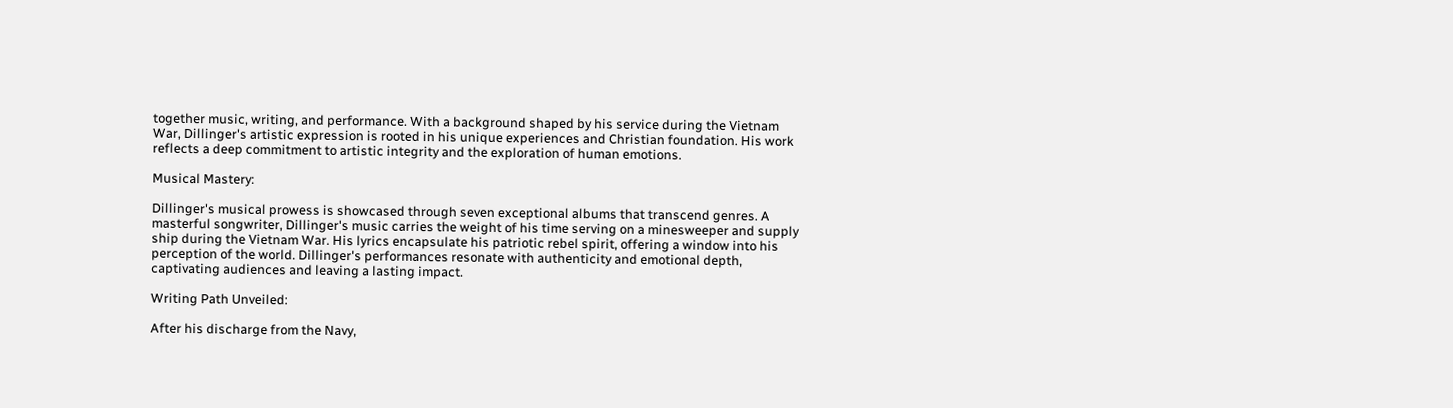together music, writing, and performance. With a background shaped by his service during the Vietnam War, Dillinger's artistic expression is rooted in his unique experiences and Christian foundation. His work reflects a deep commitment to artistic integrity and the exploration of human emotions.

Musical Mastery:

Dillinger's musical prowess is showcased through seven exceptional albums that transcend genres. A masterful songwriter, Dillinger's music carries the weight of his time serving on a minesweeper and supply ship during the Vietnam War. His lyrics encapsulate his patriotic rebel spirit, offering a window into his perception of the world. Dillinger's performances resonate with authenticity and emotional depth, captivating audiences and leaving a lasting impact.

Writing Path Unveiled:

After his discharge from the Navy,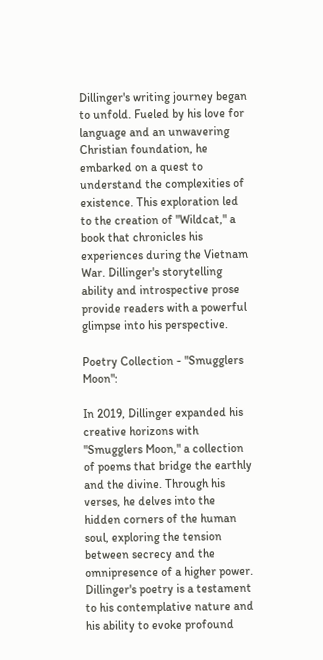Dillinger's writing journey began to unfold. Fueled by his love for language and an unwavering Christian foundation, he embarked on a quest to understand the complexities of existence. This exploration led to the creation of "Wildcat," a book that chronicles his experiences during the Vietnam War. Dillinger's storytelling ability and introspective prose provide readers with a powerful glimpse into his perspective.

Poetry Collection - "Smugglers Moon":

In 2019, Dillinger expanded his creative horizons with "Smugglers Moon," a collection of poems that bridge the earthly and the divine. Through his verses, he delves into the hidden corners of the human soul, exploring the tension between secrecy and the omnipresence of a higher power. Dillinger's poetry is a testament to his contemplative nature and his ability to evoke profound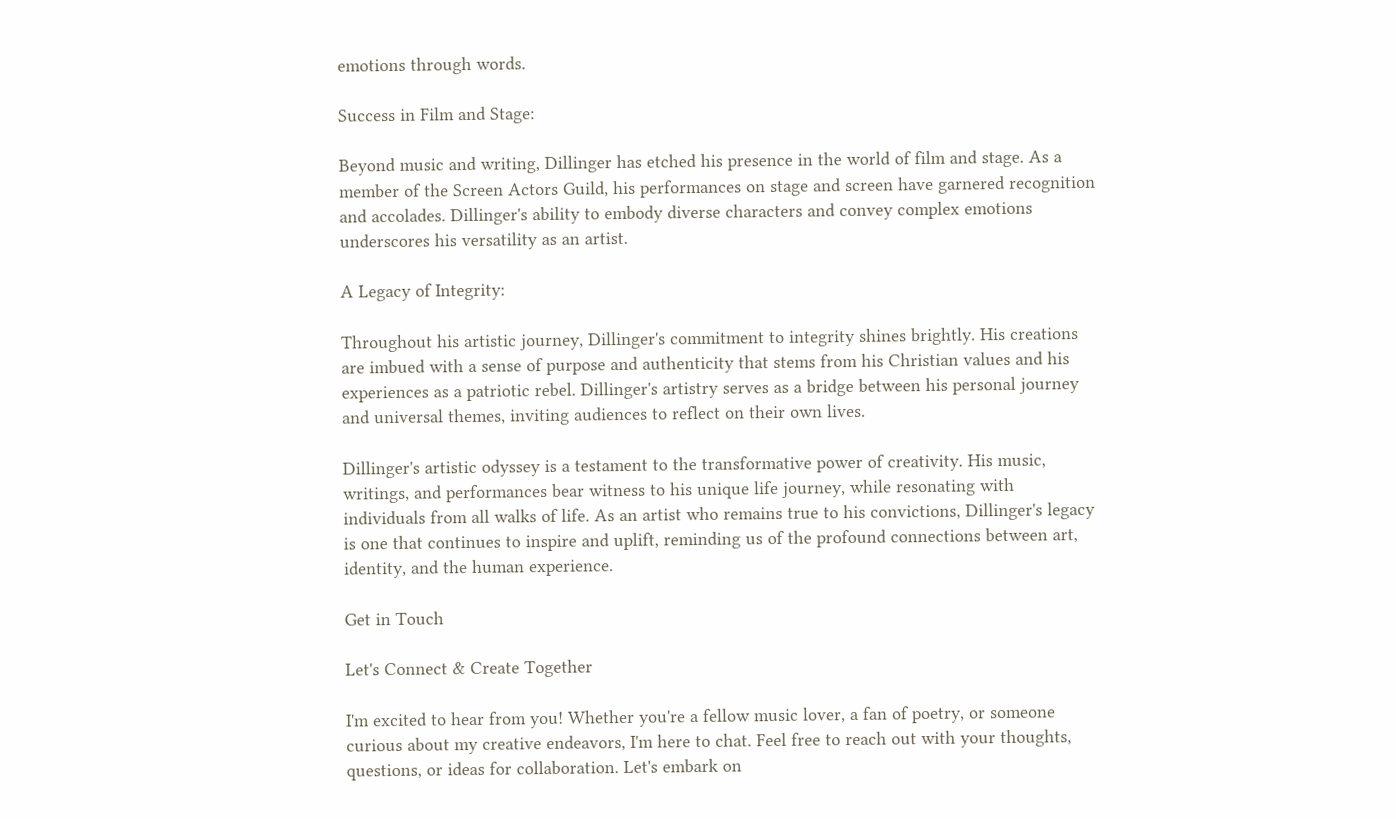emotions through words.

Success in Film and Stage:

Beyond music and writing, Dillinger has etched his presence in the world of film and stage. As a member of the Screen Actors Guild, his performances on stage and screen have garnered recognition and accolades. Dillinger's ability to embody diverse characters and convey complex emotions underscores his versatility as an artist.

A Legacy of Integrity:

Throughout his artistic journey, Dillinger's commitment to integrity shines brightly. His creations are imbued with a sense of purpose and authenticity that stems from his Christian values and his experiences as a patriotic rebel. Dillinger's artistry serves as a bridge between his personal journey and universal themes, inviting audiences to reflect on their own lives.

Dillinger's artistic odyssey is a testament to the transformative power of creativity. His music, writings, and performances bear witness to his unique life journey, while resonating with individuals from all walks of life. As an artist who remains true to his convictions, Dillinger's legacy is one that continues to inspire and uplift, reminding us of the profound connections between art, identity, and the human experience.

Get in Touch

Let's Connect & Create Together

I'm excited to hear from you! Whether you're a fellow music lover, a fan of poetry, or someone curious about my creative endeavors, I'm here to chat. Feel free to reach out with your thoughts, questions, or ideas for collaboration. Let's embark on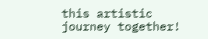this artistic journey together!